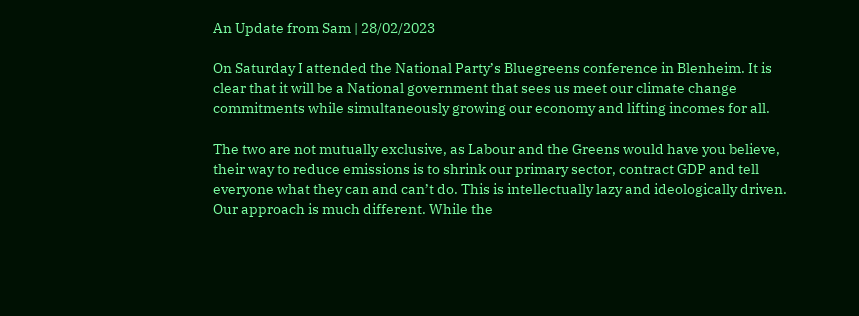An Update from Sam | 28/02/2023

On Saturday I attended the National Party’s Bluegreens conference in Blenheim. It is clear that it will be a National government that sees us meet our climate change commitments while simultaneously growing our economy and lifting incomes for all.

The two are not mutually exclusive, as Labour and the Greens would have you believe, their way to reduce emissions is to shrink our primary sector, contract GDP and tell everyone what they can and can’t do. This is intellectually lazy and ideologically driven. Our approach is much different. While the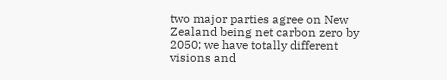two major parties agree on New Zealand being net carbon zero by 2050; we have totally different visions and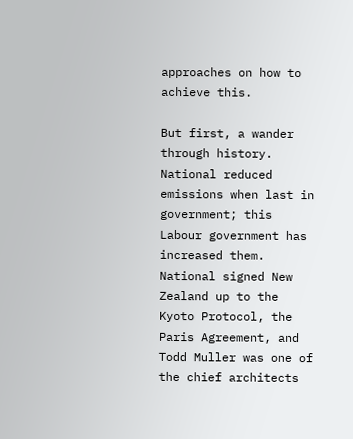approaches on how to achieve this.

But first, a wander through history. National reduced emissions when last in government; this Labour government has increased them. National signed New Zealand up to the Kyoto Protocol, the Paris Agreement, and Todd Muller was one of the chief architects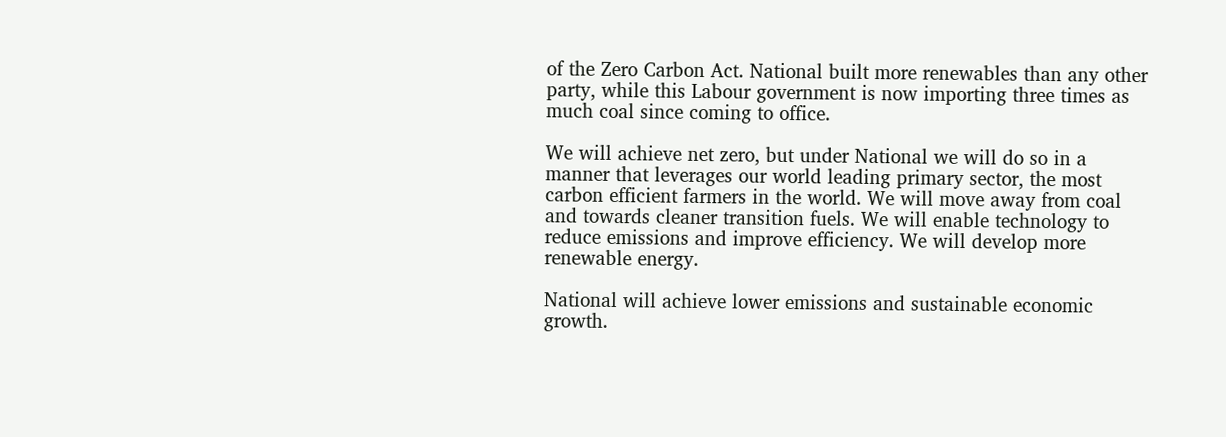of the Zero Carbon Act. National built more renewables than any other party, while this Labour government is now importing three times as much coal since coming to office.

We will achieve net zero, but under National we will do so in a manner that leverages our world leading primary sector, the most carbon efficient farmers in the world. We will move away from coal and towards cleaner transition fuels. We will enable technology to reduce emissions and improve efficiency. We will develop more renewable energy.

National will achieve lower emissions and sustainable economic growth.